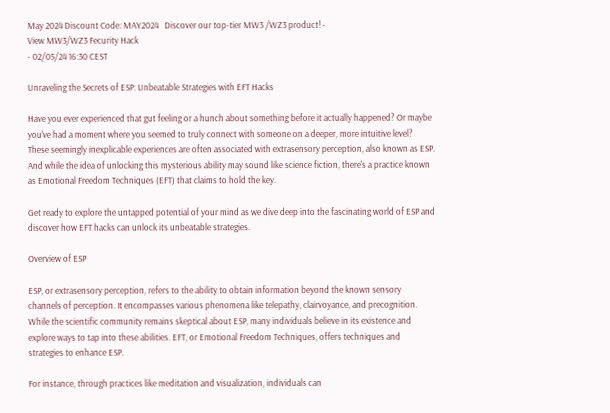May 2024 Discount Code: MAY2024   Discover our top-tier MW3 /WZ3 product! -
View MW3/WZ3 Fecurity Hack
- 02/05/24 16:30 CEST

Unraveling the Secrets of ESP: Unbeatable Strategies with EFT Hacks

Have you ever experienced that gut feeling or a hunch about something before it actually happened? Or maybe you've had a moment where you seemed to truly connect with someone on a deeper, more intuitive level? These seemingly inexplicable experiences are often associated with extrasensory perception, also known as ESP. And while the idea of unlocking this mysterious ability may sound like science fiction, there's a practice known as Emotional Freedom Techniques (EFT) that claims to hold the key.

Get ready to explore the untapped potential of your mind as we dive deep into the fascinating world of ESP and discover how EFT hacks can unlock its unbeatable strategies.

Overview of ESP

ESP, or extrasensory perception, refers to the ability to obtain information beyond the known sensory channels of perception. It encompasses various phenomena like telepathy, clairvoyance, and precognition. While the scientific community remains skeptical about ESP, many individuals believe in its existence and explore ways to tap into these abilities. EFT, or Emotional Freedom Techniques, offers techniques and strategies to enhance ESP.

For instance, through practices like meditation and visualization, individuals can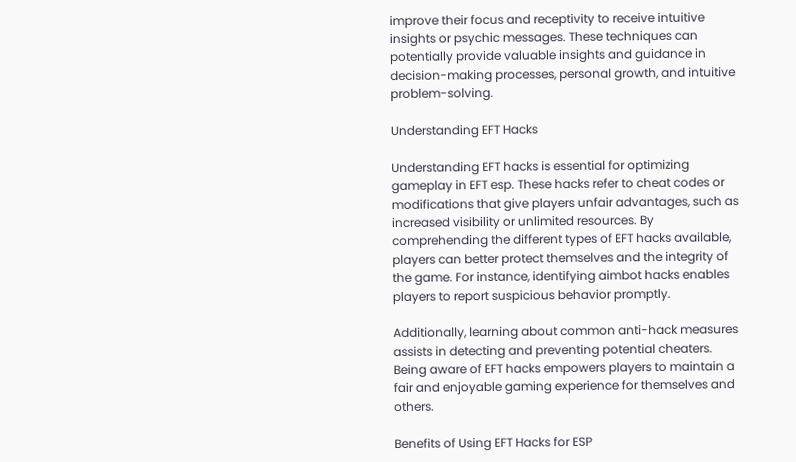improve their focus and receptivity to receive intuitive insights or psychic messages. These techniques can potentially provide valuable insights and guidance in decision-making processes, personal growth, and intuitive problem-solving.

Understanding EFT Hacks

Understanding EFT hacks is essential for optimizing gameplay in EFT esp. These hacks refer to cheat codes or modifications that give players unfair advantages, such as increased visibility or unlimited resources. By comprehending the different types of EFT hacks available, players can better protect themselves and the integrity of the game. For instance, identifying aimbot hacks enables players to report suspicious behavior promptly.

Additionally, learning about common anti-hack measures assists in detecting and preventing potential cheaters. Being aware of EFT hacks empowers players to maintain a fair and enjoyable gaming experience for themselves and others.

Benefits of Using EFT Hacks for ESP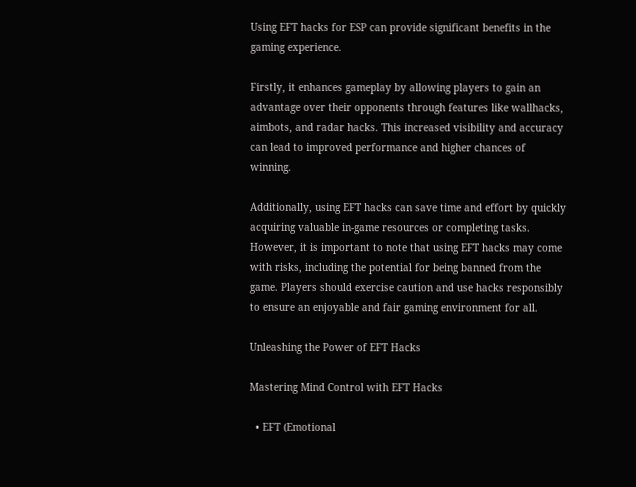Using EFT hacks for ESP can provide significant benefits in the gaming experience.

Firstly, it enhances gameplay by allowing players to gain an advantage over their opponents through features like wallhacks, aimbots, and radar hacks. This increased visibility and accuracy can lead to improved performance and higher chances of winning.

Additionally, using EFT hacks can save time and effort by quickly acquiring valuable in-game resources or completing tasks. However, it is important to note that using EFT hacks may come with risks, including the potential for being banned from the game. Players should exercise caution and use hacks responsibly to ensure an enjoyable and fair gaming environment for all.

Unleashing the Power of EFT Hacks

Mastering Mind Control with EFT Hacks

  • EFT (Emotional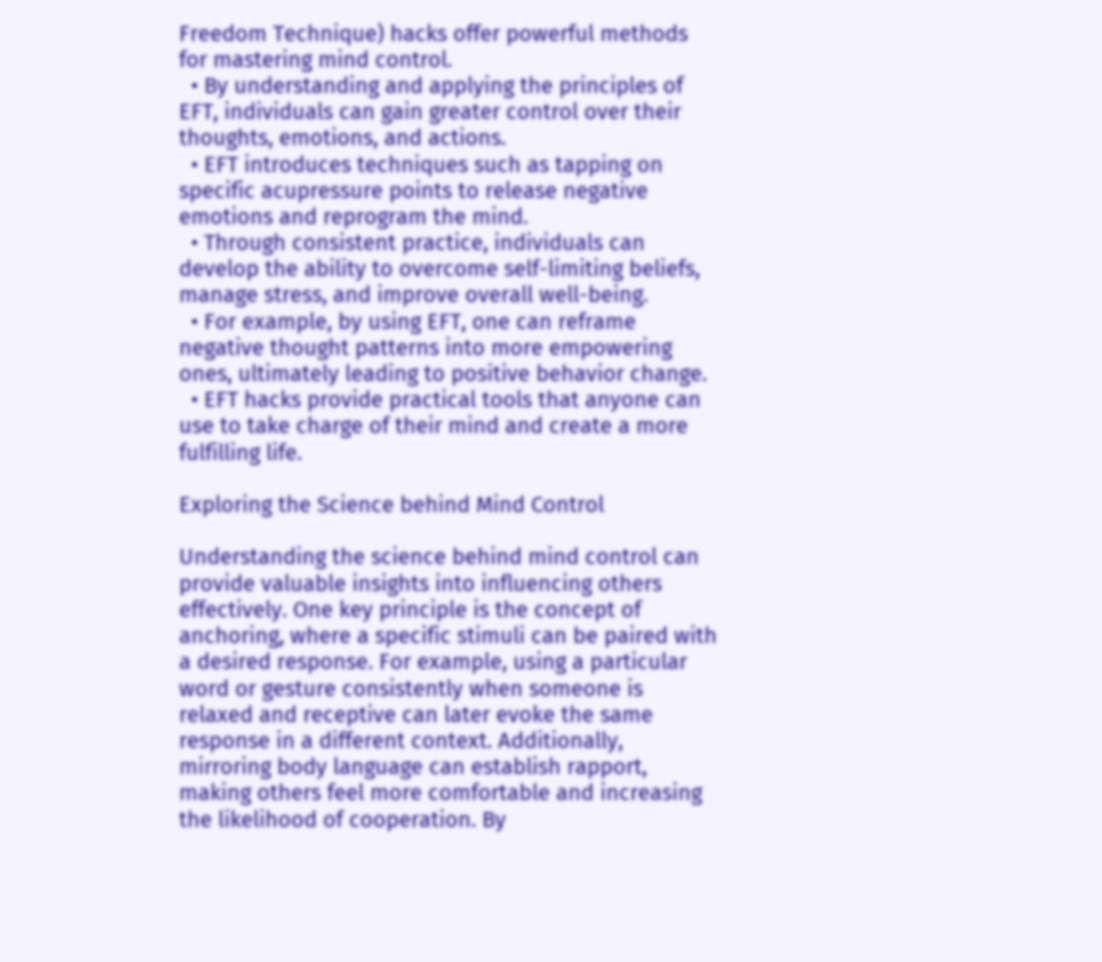Freedom Technique) hacks offer powerful methods for mastering mind control.
  • By understanding and applying the principles of EFT, individuals can gain greater control over their thoughts, emotions, and actions.
  • EFT introduces techniques such as tapping on specific acupressure points to release negative emotions and reprogram the mind.
  • Through consistent practice, individuals can develop the ability to overcome self-limiting beliefs, manage stress, and improve overall well-being.
  • For example, by using EFT, one can reframe negative thought patterns into more empowering ones, ultimately leading to positive behavior change.
  • EFT hacks provide practical tools that anyone can use to take charge of their mind and create a more fulfilling life.

Exploring the Science behind Mind Control

Understanding the science behind mind control can provide valuable insights into influencing others effectively. One key principle is the concept of anchoring, where a specific stimuli can be paired with a desired response. For example, using a particular word or gesture consistently when someone is relaxed and receptive can later evoke the same response in a different context. Additionally, mirroring body language can establish rapport, making others feel more comfortable and increasing the likelihood of cooperation. By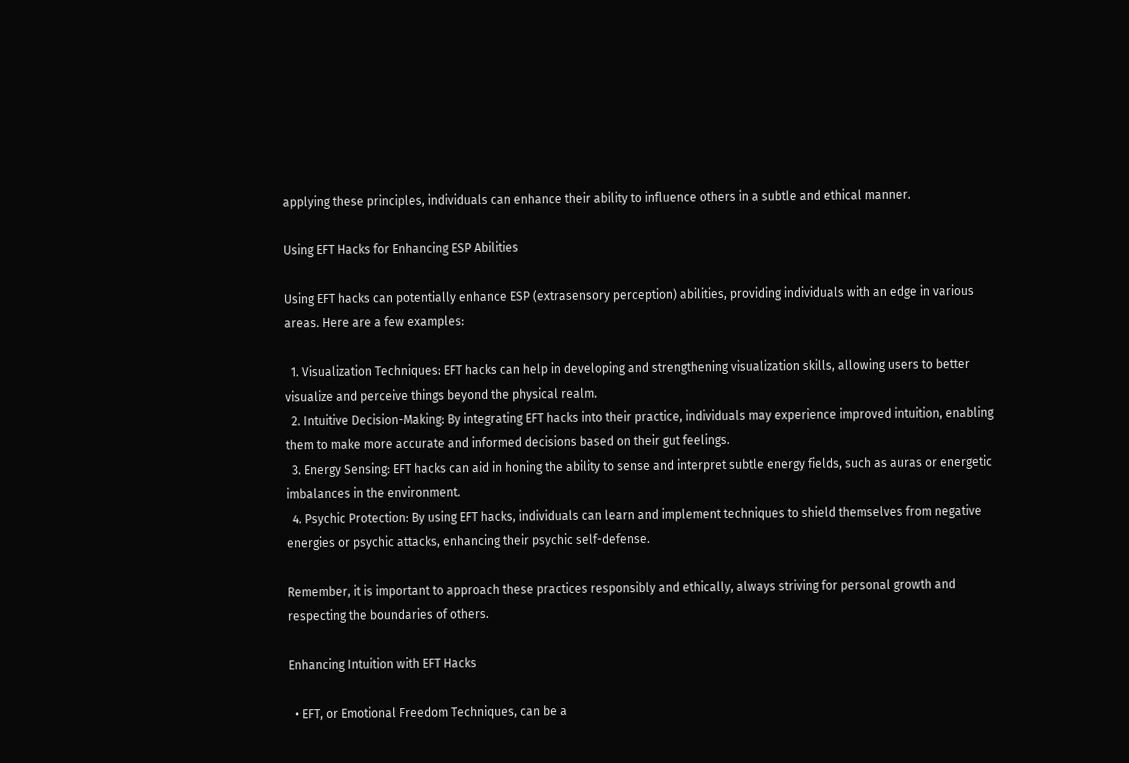applying these principles, individuals can enhance their ability to influence others in a subtle and ethical manner.

Using EFT Hacks for Enhancing ESP Abilities

Using EFT hacks can potentially enhance ESP (extrasensory perception) abilities, providing individuals with an edge in various areas. Here are a few examples:

  1. Visualization Techniques: EFT hacks can help in developing and strengthening visualization skills, allowing users to better visualize and perceive things beyond the physical realm.
  2. Intuitive Decision-Making: By integrating EFT hacks into their practice, individuals may experience improved intuition, enabling them to make more accurate and informed decisions based on their gut feelings.
  3. Energy Sensing: EFT hacks can aid in honing the ability to sense and interpret subtle energy fields, such as auras or energetic imbalances in the environment.
  4. Psychic Protection: By using EFT hacks, individuals can learn and implement techniques to shield themselves from negative energies or psychic attacks, enhancing their psychic self-defense.

Remember, it is important to approach these practices responsibly and ethically, always striving for personal growth and respecting the boundaries of others.

Enhancing Intuition with EFT Hacks

  • EFT, or Emotional Freedom Techniques, can be a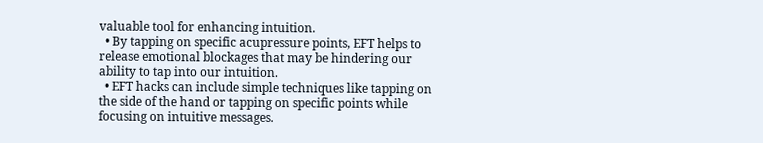valuable tool for enhancing intuition.
  • By tapping on specific acupressure points, EFT helps to release emotional blockages that may be hindering our ability to tap into our intuition.
  • EFT hacks can include simple techniques like tapping on the side of the hand or tapping on specific points while focusing on intuitive messages.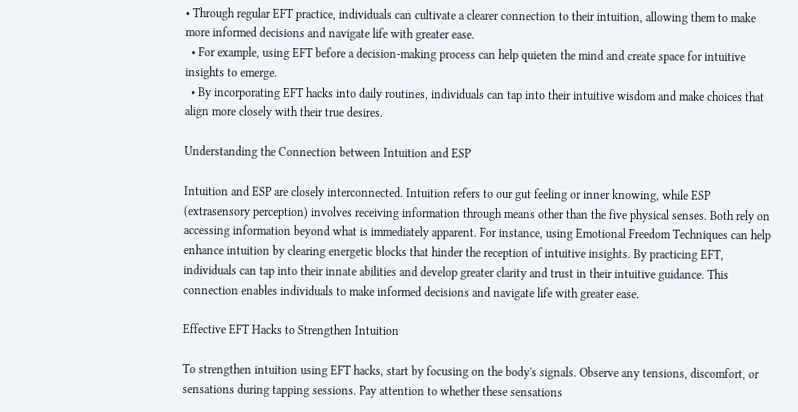• Through regular EFT practice, individuals can cultivate a clearer connection to their intuition, allowing them to make more informed decisions and navigate life with greater ease.
  • For example, using EFT before a decision-making process can help quieten the mind and create space for intuitive insights to emerge.
  • By incorporating EFT hacks into daily routines, individuals can tap into their intuitive wisdom and make choices that align more closely with their true desires.

Understanding the Connection between Intuition and ESP

Intuition and ESP are closely interconnected. Intuition refers to our gut feeling or inner knowing, while ESP (extrasensory perception) involves receiving information through means other than the five physical senses. Both rely on accessing information beyond what is immediately apparent. For instance, using Emotional Freedom Techniques can help enhance intuition by clearing energetic blocks that hinder the reception of intuitive insights. By practicing EFT, individuals can tap into their innate abilities and develop greater clarity and trust in their intuitive guidance. This connection enables individuals to make informed decisions and navigate life with greater ease.

Effective EFT Hacks to Strengthen Intuition

To strengthen intuition using EFT hacks, start by focusing on the body's signals. Observe any tensions, discomfort, or sensations during tapping sessions. Pay attention to whether these sensations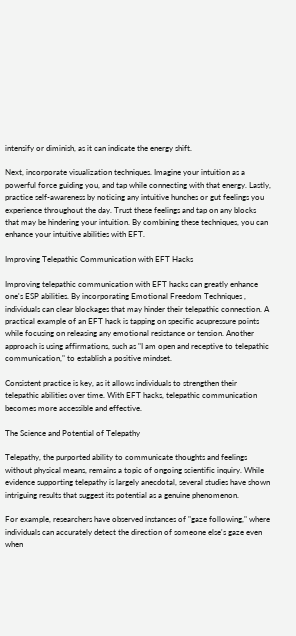intensify or diminish, as it can indicate the energy shift.

Next, incorporate visualization techniques. Imagine your intuition as a powerful force guiding you, and tap while connecting with that energy. Lastly, practice self-awareness by noticing any intuitive hunches or gut feelings you experience throughout the day. Trust these feelings and tap on any blocks that may be hindering your intuition. By combining these techniques, you can enhance your intuitive abilities with EFT.

Improving Telepathic Communication with EFT Hacks

Improving telepathic communication with EFT hacks can greatly enhance one's ESP abilities. By incorporating Emotional Freedom Techniques , individuals can clear blockages that may hinder their telepathic connection. A practical example of an EFT hack is tapping on specific acupressure points while focusing on releasing any emotional resistance or tension. Another approach is using affirmations, such as "I am open and receptive to telepathic communication," to establish a positive mindset.

Consistent practice is key, as it allows individuals to strengthen their telepathic abilities over time. With EFT hacks, telepathic communication becomes more accessible and effective.

The Science and Potential of Telepathy

Telepathy, the purported ability to communicate thoughts and feelings without physical means, remains a topic of ongoing scientific inquiry. While evidence supporting telepathy is largely anecdotal, several studies have shown intriguing results that suggest its potential as a genuine phenomenon.

For example, researchers have observed instances of "gaze following," where individuals can accurately detect the direction of someone else's gaze even when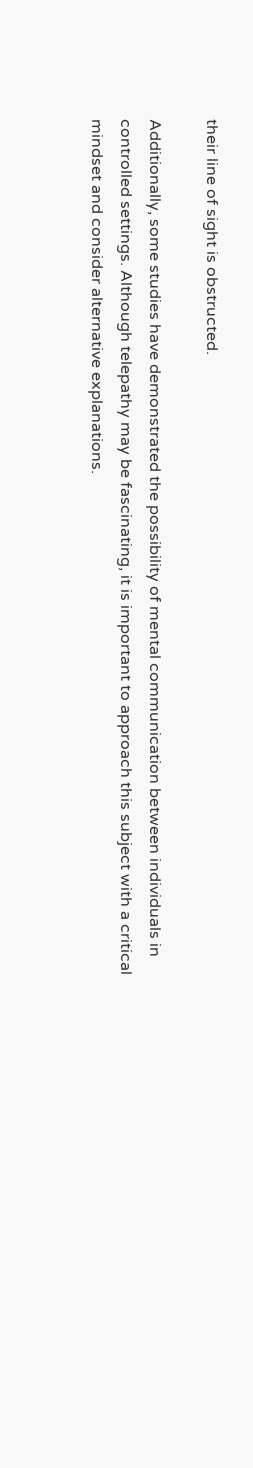their line of sight is obstructed.

Additionally, some studies have demonstrated the possibility of mental communication between individuals in controlled settings. Although telepathy may be fascinating, it is important to approach this subject with a critical mindset and consider alternative explanations.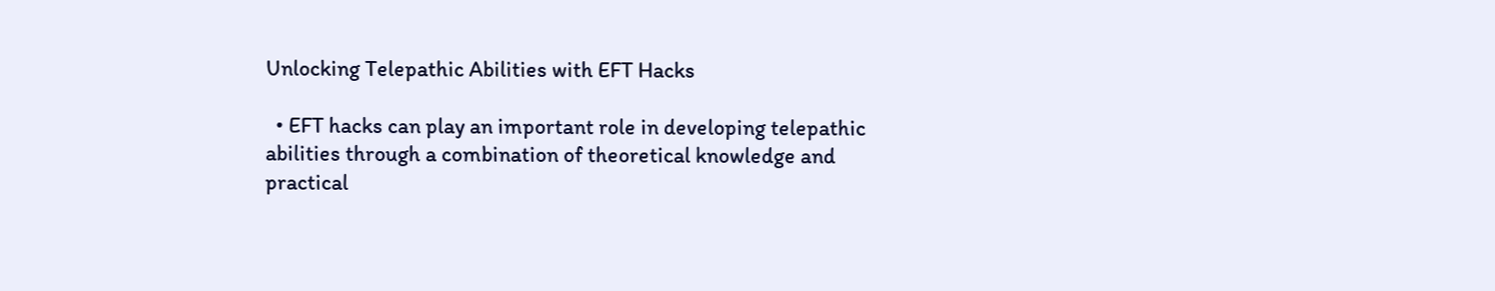Unlocking Telepathic Abilities with EFT Hacks

  • EFT hacks can play an important role in developing telepathic abilities through a combination of theoretical knowledge and practical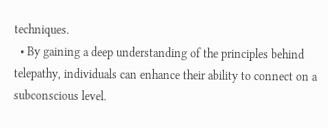techniques.
  • By gaining a deep understanding of the principles behind telepathy, individuals can enhance their ability to connect on a subconscious level.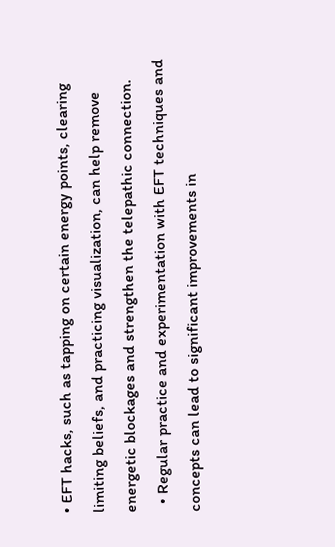• EFT hacks, such as tapping on certain energy points, clearing limiting beliefs, and practicing visualization, can help remove energetic blockages and strengthen the telepathic connection.
  • Regular practice and experimentation with EFT techniques and concepts can lead to significant improvements in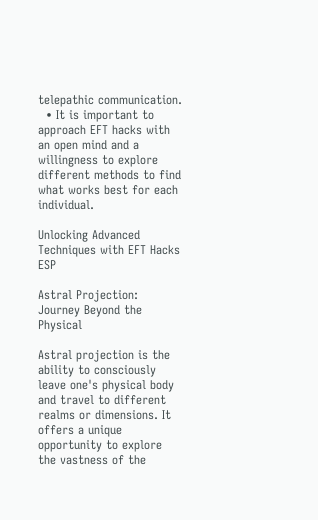telepathic communication.
  • It is important to approach EFT hacks with an open mind and a willingness to explore different methods to find what works best for each individual.

Unlocking Advanced Techniques with EFT Hacks ESP

Astral Projection: Journey Beyond the Physical

Astral projection is the ability to consciously leave one's physical body and travel to different realms or dimensions. It offers a unique opportunity to explore the vastness of the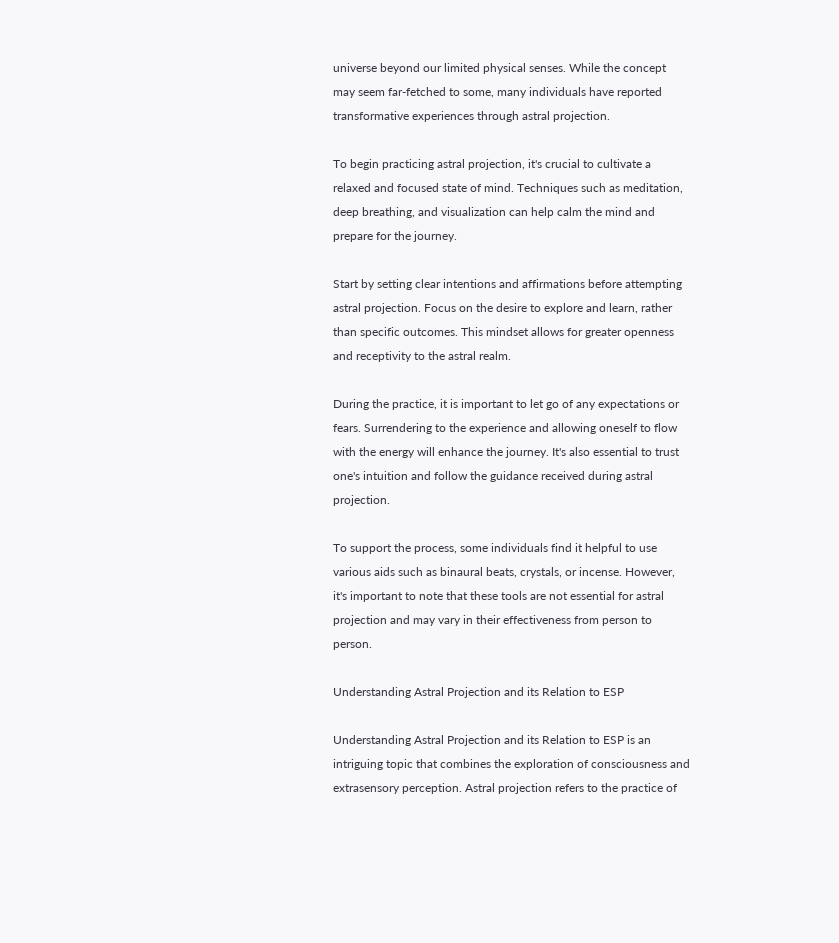universe beyond our limited physical senses. While the concept may seem far-fetched to some, many individuals have reported transformative experiences through astral projection.

To begin practicing astral projection, it's crucial to cultivate a relaxed and focused state of mind. Techniques such as meditation, deep breathing, and visualization can help calm the mind and prepare for the journey.

Start by setting clear intentions and affirmations before attempting astral projection. Focus on the desire to explore and learn, rather than specific outcomes. This mindset allows for greater openness and receptivity to the astral realm.

During the practice, it is important to let go of any expectations or fears. Surrendering to the experience and allowing oneself to flow with the energy will enhance the journey. It's also essential to trust one's intuition and follow the guidance received during astral projection.

To support the process, some individuals find it helpful to use various aids such as binaural beats, crystals, or incense. However, it's important to note that these tools are not essential for astral projection and may vary in their effectiveness from person to person.

Understanding Astral Projection and its Relation to ESP

Understanding Astral Projection and its Relation to ESP is an intriguing topic that combines the exploration of consciousness and extrasensory perception. Astral projection refers to the practice of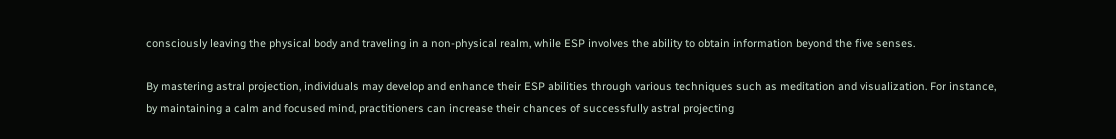consciously leaving the physical body and traveling in a non-physical realm, while ESP involves the ability to obtain information beyond the five senses.

By mastering astral projection, individuals may develop and enhance their ESP abilities through various techniques such as meditation and visualization. For instance, by maintaining a calm and focused mind, practitioners can increase their chances of successfully astral projecting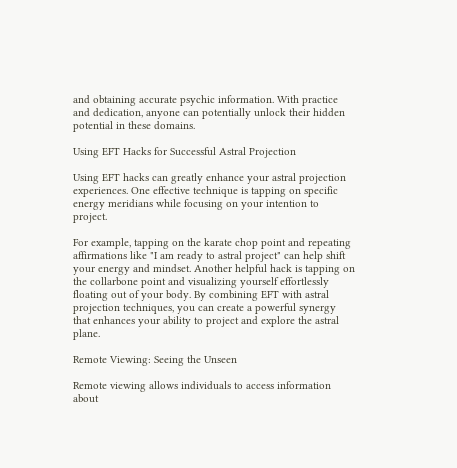and obtaining accurate psychic information. With practice and dedication, anyone can potentially unlock their hidden potential in these domains.

Using EFT Hacks for Successful Astral Projection

Using EFT hacks can greatly enhance your astral projection experiences. One effective technique is tapping on specific energy meridians while focusing on your intention to project.

For example, tapping on the karate chop point and repeating affirmations like "I am ready to astral project" can help shift your energy and mindset. Another helpful hack is tapping on the collarbone point and visualizing yourself effortlessly floating out of your body. By combining EFT with astral projection techniques, you can create a powerful synergy that enhances your ability to project and explore the astral plane.

Remote Viewing: Seeing the Unseen

Remote viewing allows individuals to access information about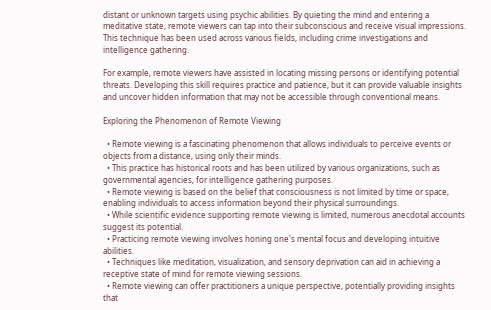distant or unknown targets using psychic abilities. By quieting the mind and entering a meditative state, remote viewers can tap into their subconscious and receive visual impressions. This technique has been used across various fields, including crime investigations and intelligence gathering.

For example, remote viewers have assisted in locating missing persons or identifying potential threats. Developing this skill requires practice and patience, but it can provide valuable insights and uncover hidden information that may not be accessible through conventional means.

Exploring the Phenomenon of Remote Viewing

  • Remote viewing is a fascinating phenomenon that allows individuals to perceive events or objects from a distance, using only their minds.
  • This practice has historical roots and has been utilized by various organizations, such as governmental agencies, for intelligence gathering purposes.
  • Remote viewing is based on the belief that consciousness is not limited by time or space, enabling individuals to access information beyond their physical surroundings.
  • While scientific evidence supporting remote viewing is limited, numerous anecdotal accounts suggest its potential.
  • Practicing remote viewing involves honing one's mental focus and developing intuitive abilities.
  • Techniques like meditation, visualization, and sensory deprivation can aid in achieving a receptive state of mind for remote viewing sessions.
  • Remote viewing can offer practitioners a unique perspective, potentially providing insights that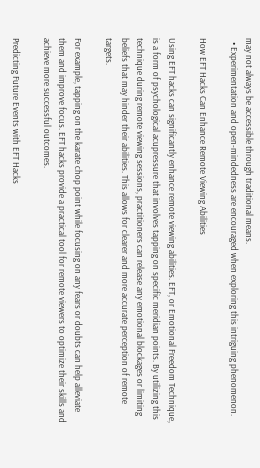may not always be accessible through traditional means.
  • Experimentation and open-mindedness are encouraged when exploring this intriguing phenomenon.

How EFT Hacks Can Enhance Remote Viewing Abilities

Using EFT hacks can significantly enhance remote viewing abilities. EFT, or Emotional Freedom Technique, is a form of psychological acupressure that involves tapping on specific meridian points. By utilizing this technique during remote viewing sessions, practitioners can release any emotional blockages or limiting beliefs that may hinder their abilities. This allows for clearer and more accurate perception of remote targets.

For example, tapping on the karate chop point while focusing on any fears or doubts can help alleviate them and improve focus. EFT hacks provide a practical tool for remote viewers to optimize their skills and achieve more successful outcomes.

Predicting Future Events with EFT Hacks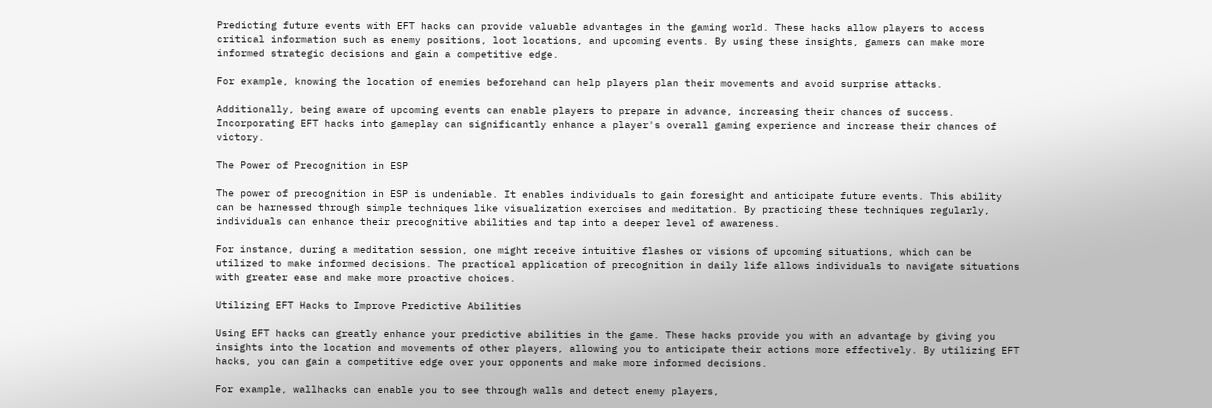Predicting future events with EFT hacks can provide valuable advantages in the gaming world. These hacks allow players to access critical information such as enemy positions, loot locations, and upcoming events. By using these insights, gamers can make more informed strategic decisions and gain a competitive edge.

For example, knowing the location of enemies beforehand can help players plan their movements and avoid surprise attacks.

Additionally, being aware of upcoming events can enable players to prepare in advance, increasing their chances of success. Incorporating EFT hacks into gameplay can significantly enhance a player's overall gaming experience and increase their chances of victory.

The Power of Precognition in ESP

The power of precognition in ESP is undeniable. It enables individuals to gain foresight and anticipate future events. This ability can be harnessed through simple techniques like visualization exercises and meditation. By practicing these techniques regularly, individuals can enhance their precognitive abilities and tap into a deeper level of awareness.

For instance, during a meditation session, one might receive intuitive flashes or visions of upcoming situations, which can be utilized to make informed decisions. The practical application of precognition in daily life allows individuals to navigate situations with greater ease and make more proactive choices.

Utilizing EFT Hacks to Improve Predictive Abilities

Using EFT hacks can greatly enhance your predictive abilities in the game. These hacks provide you with an advantage by giving you insights into the location and movements of other players, allowing you to anticipate their actions more effectively. By utilizing EFT hacks, you can gain a competitive edge over your opponents and make more informed decisions.

For example, wallhacks can enable you to see through walls and detect enemy players,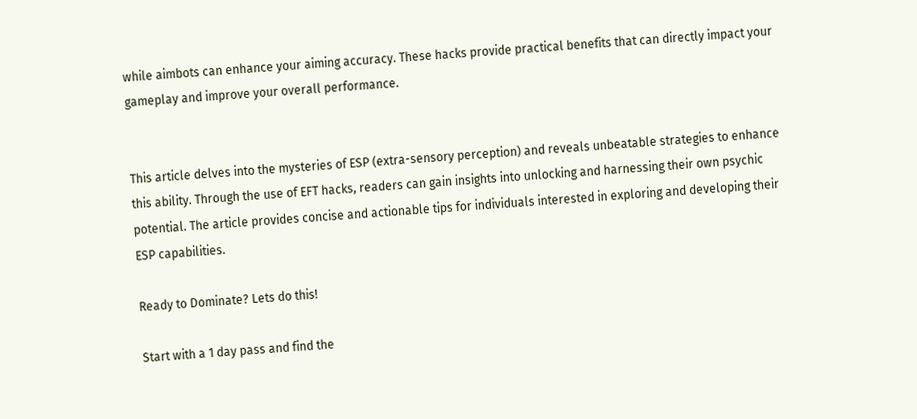while aimbots can enhance your aiming accuracy. These hacks provide practical benefits that can directly impact your gameplay and improve your overall performance.


This article delves into the mysteries of ESP (extra-sensory perception) and reveals unbeatable strategies to enhance this ability. Through the use of EFT hacks, readers can gain insights into unlocking and harnessing their own psychic potential. The article provides concise and actionable tips for individuals interested in exploring and developing their ESP capabilities.

Ready to Dominate? Lets do this!

Start with a 1 day pass and find the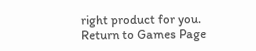right product for you.
Return to Games Page